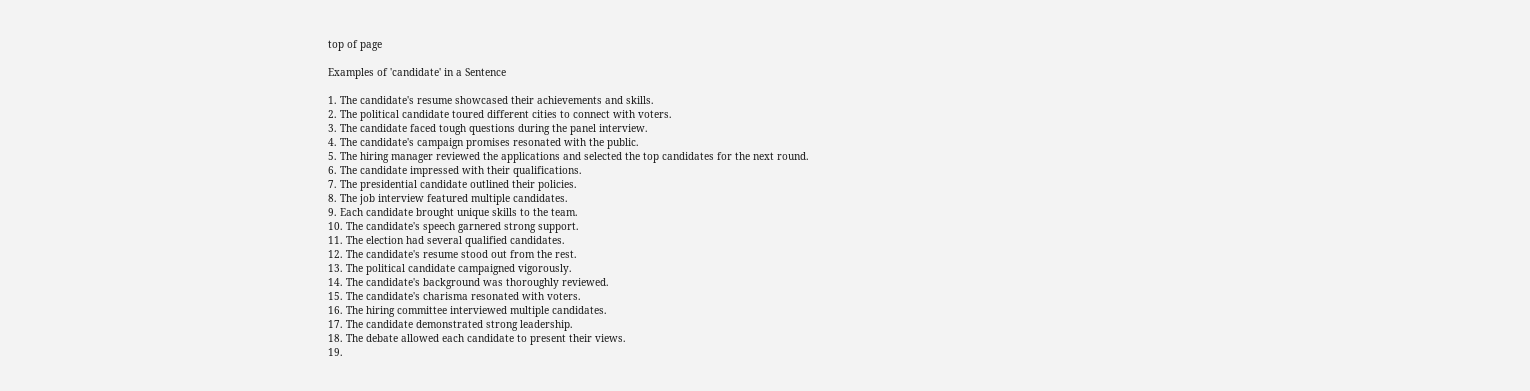top of page

Examples of 'candidate' in a Sentence

1. The candidate's resume showcased their achievements and skills.
2. The political candidate toured different cities to connect with voters.
3. The candidate faced tough questions during the panel interview.
4. The candidate's campaign promises resonated with the public.
5. The hiring manager reviewed the applications and selected the top candidates for the next round.
6. The candidate impressed with their qualifications.
7. The presidential candidate outlined their policies.
8. The job interview featured multiple candidates.
9. Each candidate brought unique skills to the team.
10. The candidate's speech garnered strong support.
11. The election had several qualified candidates.
12. The candidate's resume stood out from the rest.
13. The political candidate campaigned vigorously.
14. The candidate's background was thoroughly reviewed.
15. The candidate's charisma resonated with voters.
16. The hiring committee interviewed multiple candidates.
17. The candidate demonstrated strong leadership.
18. The debate allowed each candidate to present their views.
19.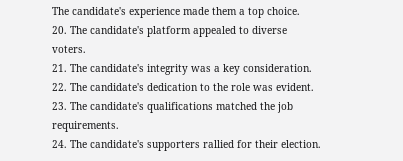The candidate's experience made them a top choice.
20. The candidate's platform appealed to diverse voters.
21. The candidate's integrity was a key consideration.
22. The candidate's dedication to the role was evident.
23. The candidate's qualifications matched the job requirements.
24. The candidate's supporters rallied for their election.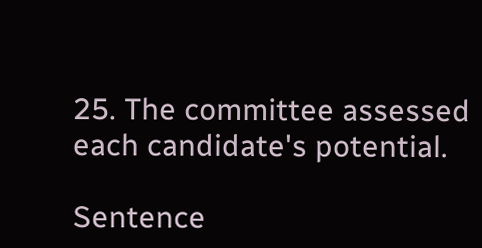25. The committee assessed each candidate's potential.

Sentence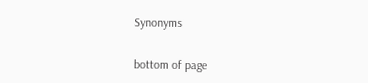Synonyms


bottom of page